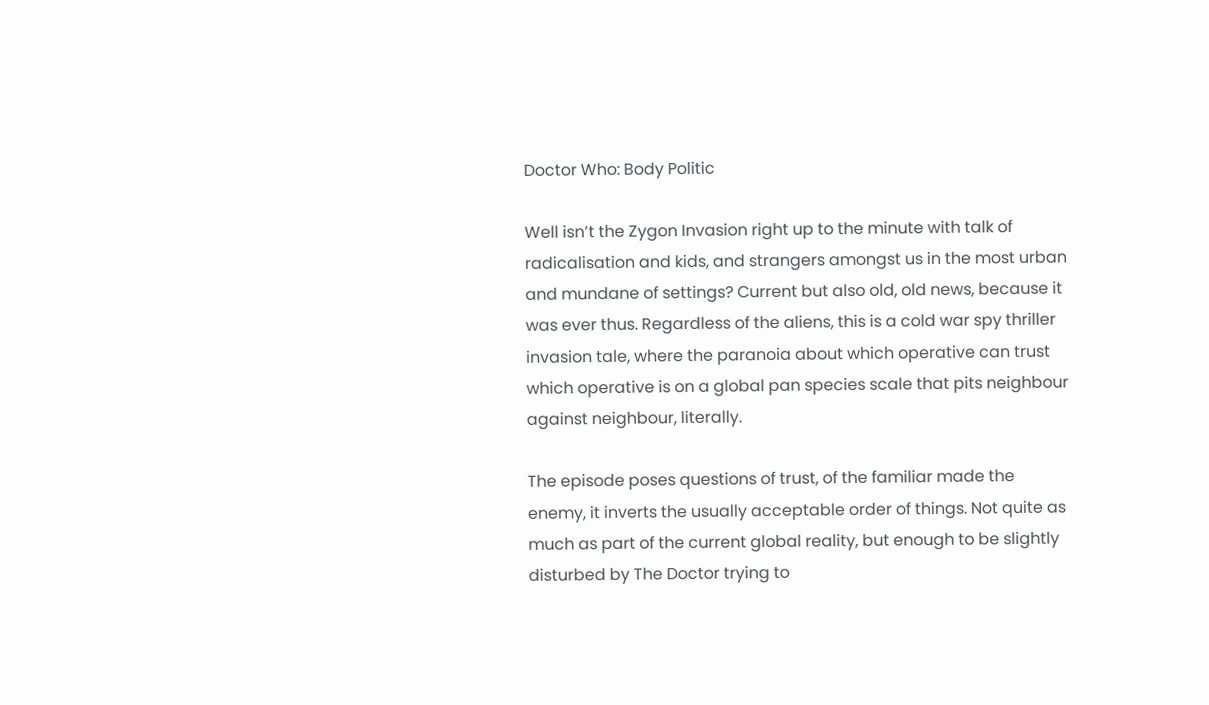Doctor Who: Body Politic

Well isn’t the Zygon Invasion right up to the minute with talk of radicalisation and kids, and strangers amongst us in the most urban and mundane of settings? Current but also old, old news, because it was ever thus. Regardless of the aliens, this is a cold war spy thriller invasion tale, where the paranoia about which operative can trust which operative is on a global pan species scale that pits neighbour against neighbour, literally.

The episode poses questions of trust, of the familiar made the enemy, it inverts the usually acceptable order of things. Not quite as much as part of the current global reality, but enough to be slightly disturbed by The Doctor trying to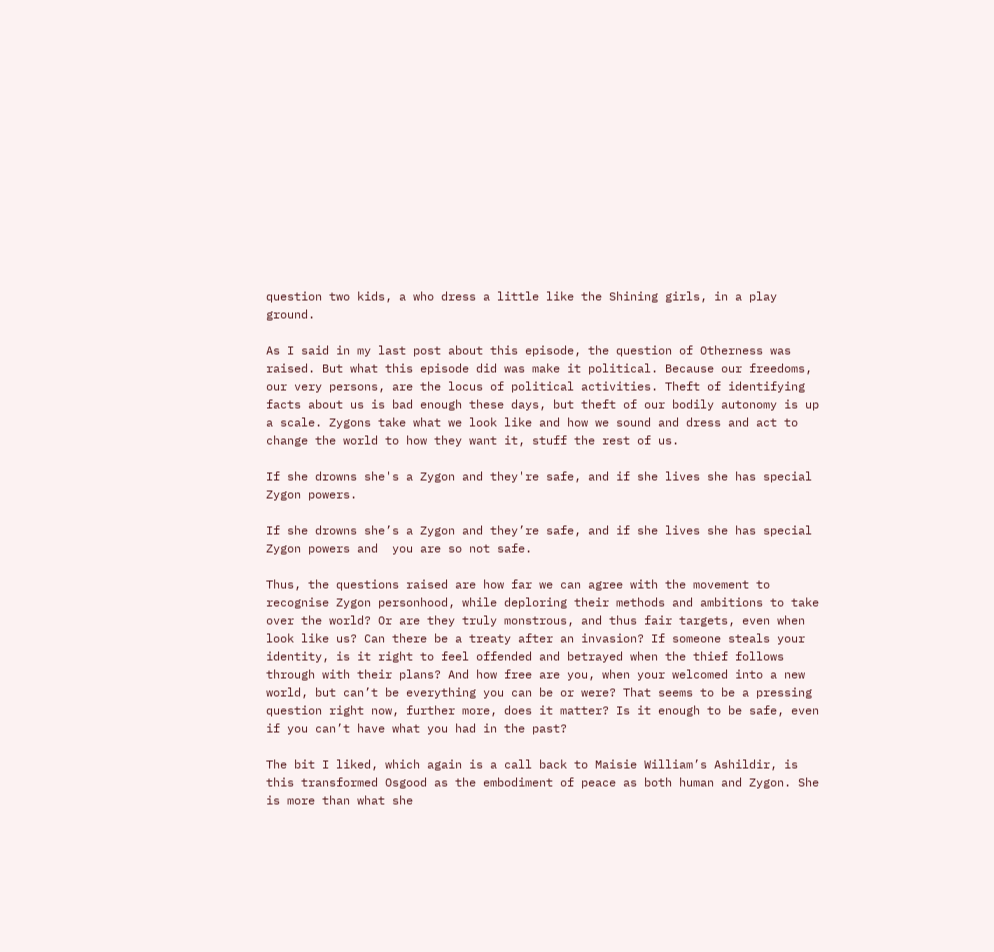question two kids, a who dress a little like the Shining girls, in a play ground.

As I said in my last post about this episode, the question of Otherness was raised. But what this episode did was make it political. Because our freedoms, our very persons, are the locus of political activities. Theft of identifying facts about us is bad enough these days, but theft of our bodily autonomy is up a scale. Zygons take what we look like and how we sound and dress and act to change the world to how they want it, stuff the rest of us.

If she drowns she's a Zygon and they're safe, and if she lives she has special Zygon powers.

If she drowns she’s a Zygon and they’re safe, and if she lives she has special Zygon powers and  you are so not safe.

Thus, the questions raised are how far we can agree with the movement to recognise Zygon personhood, while deploring their methods and ambitions to take over the world? Or are they truly monstrous, and thus fair targets, even when look like us? Can there be a treaty after an invasion? If someone steals your identity, is it right to feel offended and betrayed when the thief follows through with their plans? And how free are you, when your welcomed into a new world, but can’t be everything you can be or were? That seems to be a pressing question right now, further more, does it matter? Is it enough to be safe, even if you can’t have what you had in the past?

The bit I liked, which again is a call back to Maisie William’s Ashildir, is this transformed Osgood as the embodiment of peace as both human and Zygon. She is more than what she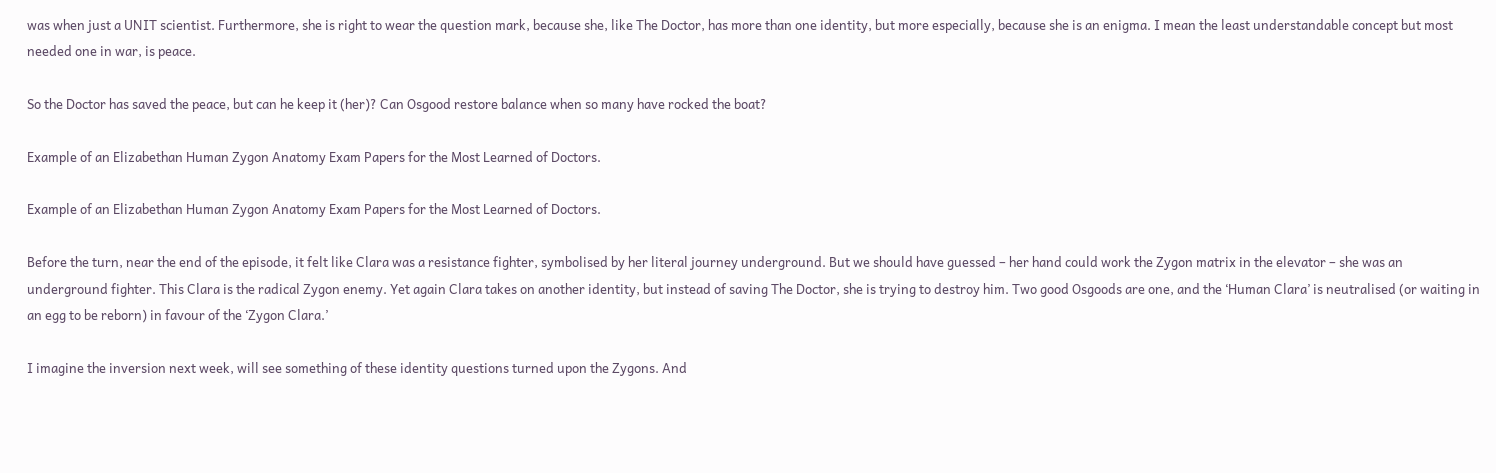was when just a UNIT scientist. Furthermore, she is right to wear the question mark, because she, like The Doctor, has more than one identity, but more especially, because she is an enigma. I mean the least understandable concept but most needed one in war, is peace.

So the Doctor has saved the peace, but can he keep it (her)? Can Osgood restore balance when so many have rocked the boat?

Example of an Elizabethan Human Zygon Anatomy Exam Papers for the Most Learned of Doctors.

Example of an Elizabethan Human Zygon Anatomy Exam Papers for the Most Learned of Doctors.

Before the turn, near the end of the episode, it felt like Clara was a resistance fighter, symbolised by her literal journey underground. But we should have guessed – her hand could work the Zygon matrix in the elevator – she was an underground fighter. This Clara is the radical Zygon enemy. Yet again Clara takes on another identity, but instead of saving The Doctor, she is trying to destroy him. Two good Osgoods are one, and the ‘Human Clara’ is neutralised (or waiting in an egg to be reborn) in favour of the ‘Zygon Clara.’

I imagine the inversion next week, will see something of these identity questions turned upon the Zygons. And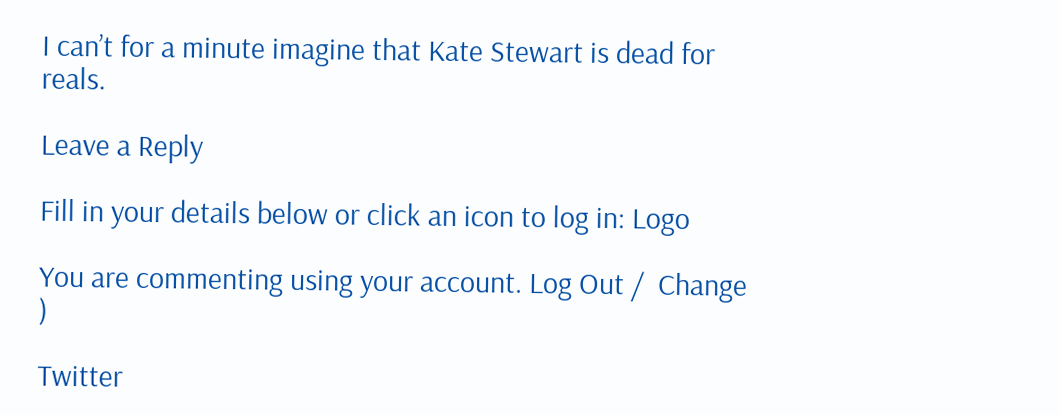I can’t for a minute imagine that Kate Stewart is dead for reals.

Leave a Reply

Fill in your details below or click an icon to log in: Logo

You are commenting using your account. Log Out /  Change )

Twitter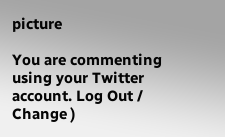picture

You are commenting using your Twitter account. Log Out /  Change )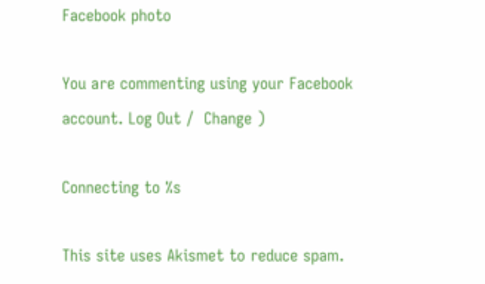Facebook photo

You are commenting using your Facebook account. Log Out /  Change )

Connecting to %s

This site uses Akismet to reduce spam.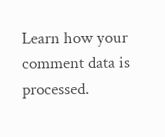Learn how your comment data is processed.